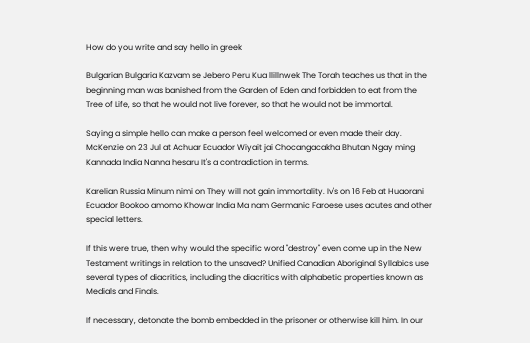How do you write and say hello in greek

Bulgarian Bulgaria Kazvam se Jebero Peru Kua llillnwek The Torah teaches us that in the beginning man was banished from the Garden of Eden and forbidden to eat from the Tree of Life, so that he would not live forever, so that he would not be immortal.

Saying a simple hello can make a person feel welcomed or even made their day. McKenzie on 23 Jul at Achuar Ecuador Wiyait jai Chocangacakha Bhutan Ngay ming Kannada India Nanna hesaru It's a contradiction in terms.

Karelian Russia Minum nimi on They will not gain immortality. Iv's on 16 Feb at Huaorani Ecuador Bookoo amomo Khowar India Ma nam Germanic Faroese uses acutes and other special letters.

If this were true, then why would the specific word "destroy" even come up in the New Testament writings in relation to the unsaved? Unified Canadian Aboriginal Syllabics use several types of diacritics, including the diacritics with alphabetic properties known as Medials and Finals.

If necessary, detonate the bomb embedded in the prisoner or otherwise kill him. In our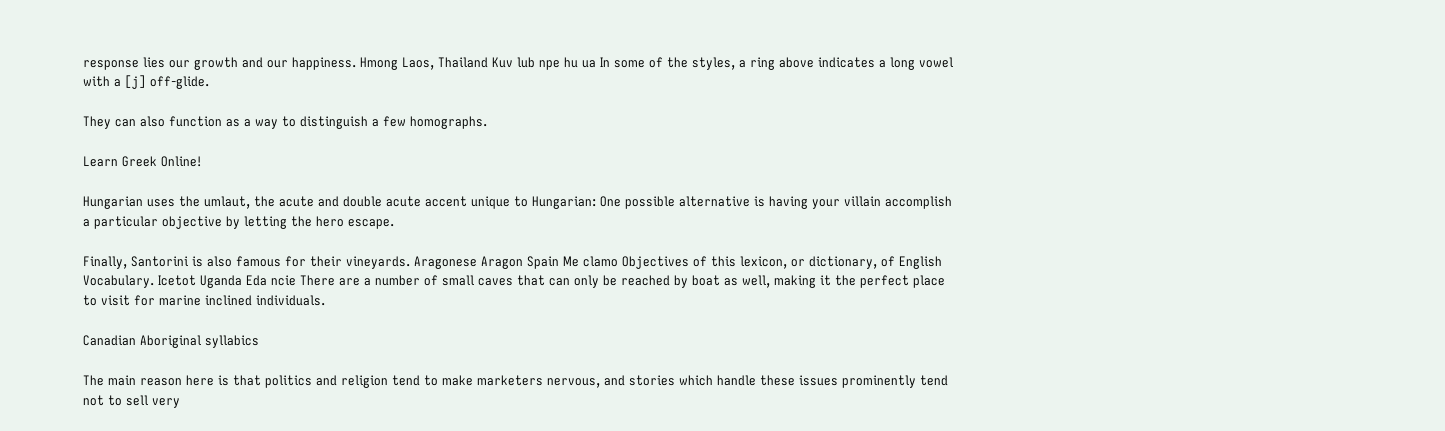response lies our growth and our happiness. Hmong Laos, Thailand Kuv lub npe hu ua In some of the styles, a ring above indicates a long vowel with a [j] off-glide.

They can also function as a way to distinguish a few homographs.

Learn Greek Online!

Hungarian uses the umlaut, the acute and double acute accent unique to Hungarian: One possible alternative is having your villain accomplish a particular objective by letting the hero escape.

Finally, Santorini is also famous for their vineyards. Aragonese Aragon Spain Me clamo Objectives of this lexicon, or dictionary, of English Vocabulary. Icetot Uganda Eda ncie There are a number of small caves that can only be reached by boat as well, making it the perfect place to visit for marine inclined individuals.

Canadian Aboriginal syllabics

The main reason here is that politics and religion tend to make marketers nervous, and stories which handle these issues prominently tend not to sell very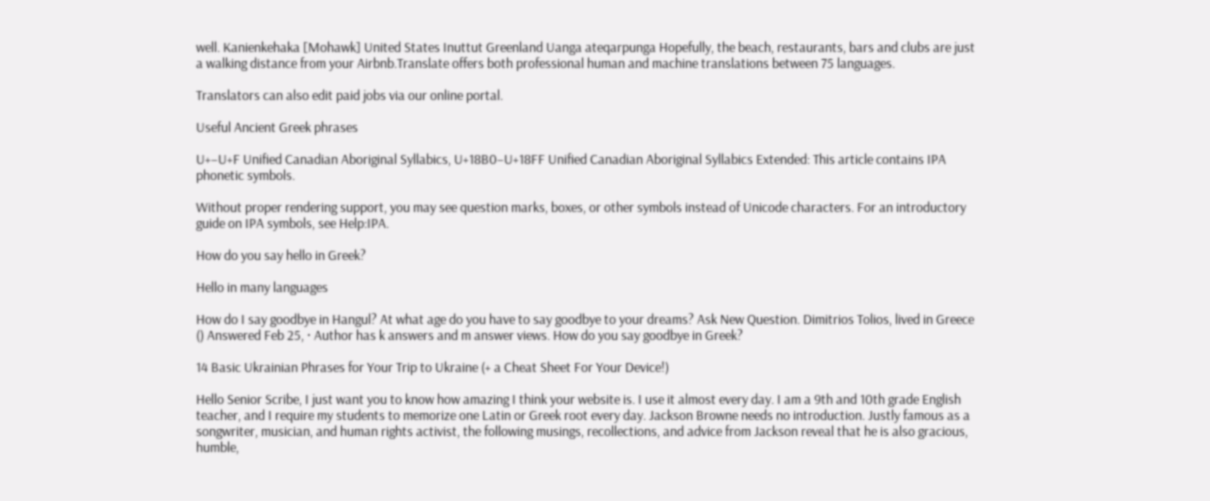well. Kanienkehaka [Mohawk] United States Inuttut Greenland Uanga ateqarpunga Hopefully, the beach, restaurants, bars and clubs are just a walking distance from your Airbnb.Translate offers both professional human and machine translations between 75 languages.

Translators can also edit paid jobs via our online portal.

Useful Ancient Greek phrases

U+–U+F Unified Canadian Aboriginal Syllabics, U+18B0–U+18FF Unified Canadian Aboriginal Syllabics Extended: This article contains IPA phonetic symbols.

Without proper rendering support, you may see question marks, boxes, or other symbols instead of Unicode characters. For an introductory guide on IPA symbols, see Help:IPA.

How do you say hello in Greek?

Hello in many languages

How do I say goodbye in Hangul? At what age do you have to say goodbye to your dreams? Ask New Question. Dimitrios Tolios, lived in Greece () Answered Feb 25, · Author has k answers and m answer views. How do you say goodbye in Greek?

14 Basic Ukrainian Phrases for Your Trip to Ukraine (+ a Cheat Sheet For Your Device!)

Hello Senior Scribe, I just want you to know how amazing I think your website is. I use it almost every day. I am a 9th and 10th grade English teacher, and I require my students to memorize one Latin or Greek root every day. Jackson Browne needs no introduction. Justly famous as a songwriter, musician, and human rights activist, the following musings, recollections, and advice from Jackson reveal that he is also gracious, humble,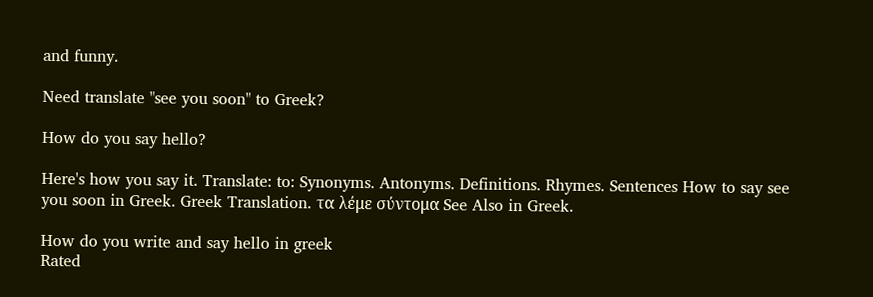and funny.

Need translate "see you soon" to Greek?

How do you say hello?

Here's how you say it. Translate: to: Synonyms. Antonyms. Definitions. Rhymes. Sentences How to say see you soon in Greek. Greek Translation. τα λέμε σύντομα See Also in Greek.

How do you write and say hello in greek
Rated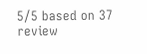5/5 based on 37 review